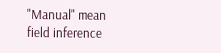"Manual" mean field inference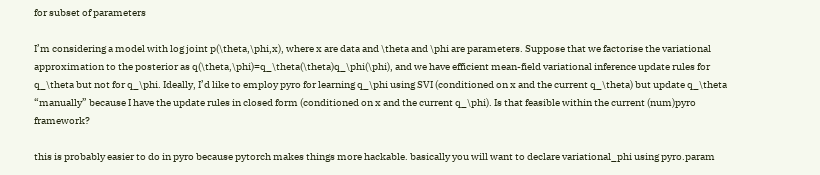for subset of parameters

I’m considering a model with log joint p(\theta,\phi,x), where x are data and \theta and \phi are parameters. Suppose that we factorise the variational approximation to the posterior as q(\theta,\phi)=q_\theta(\theta)q_\phi(\phi), and we have efficient mean-field variational inference update rules for q_\theta but not for q_\phi. Ideally, I’d like to employ pyro for learning q_\phi using SVI (conditioned on x and the current q_\theta) but update q_\theta “manually” because I have the update rules in closed form (conditioned on x and the current q_\phi). Is that feasible within the current (num)pyro framework?

this is probably easier to do in pyro because pytorch makes things more hackable. basically you will want to declare variational_phi using pyro.param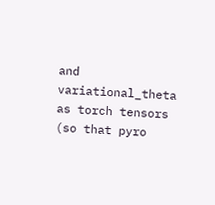and variational_theta as torch tensors (so that pyro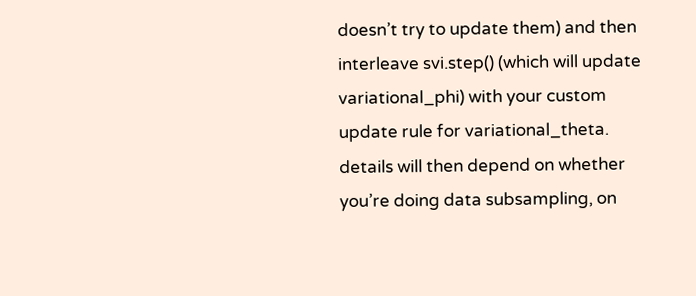doesn’t try to update them) and then interleave svi.step() (which will update variational_phi) with your custom update rule for variational_theta. details will then depend on whether you’re doing data subsampling, on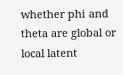whether phi and theta are global or local latent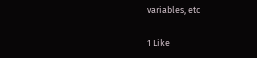variables, etc

1 Like